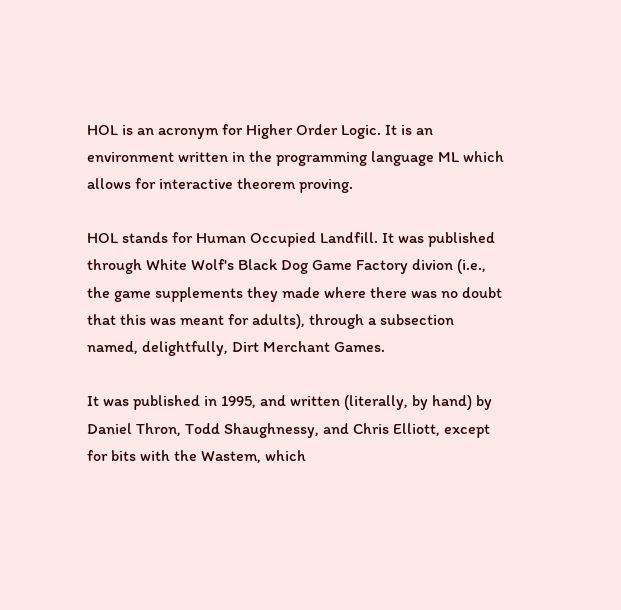HOL is an acronym for Higher Order Logic. It is an environment written in the programming language ML which allows for interactive theorem proving.

HOL stands for Human Occupied Landfill. It was published through White Wolf's Black Dog Game Factory divion (i.e., the game supplements they made where there was no doubt that this was meant for adults), through a subsection named, delightfully, Dirt Merchant Games.

It was published in 1995, and written (literally, by hand) by Daniel Thron, Todd Shaughnessy, and Chris Elliott, except for bits with the Wastem, which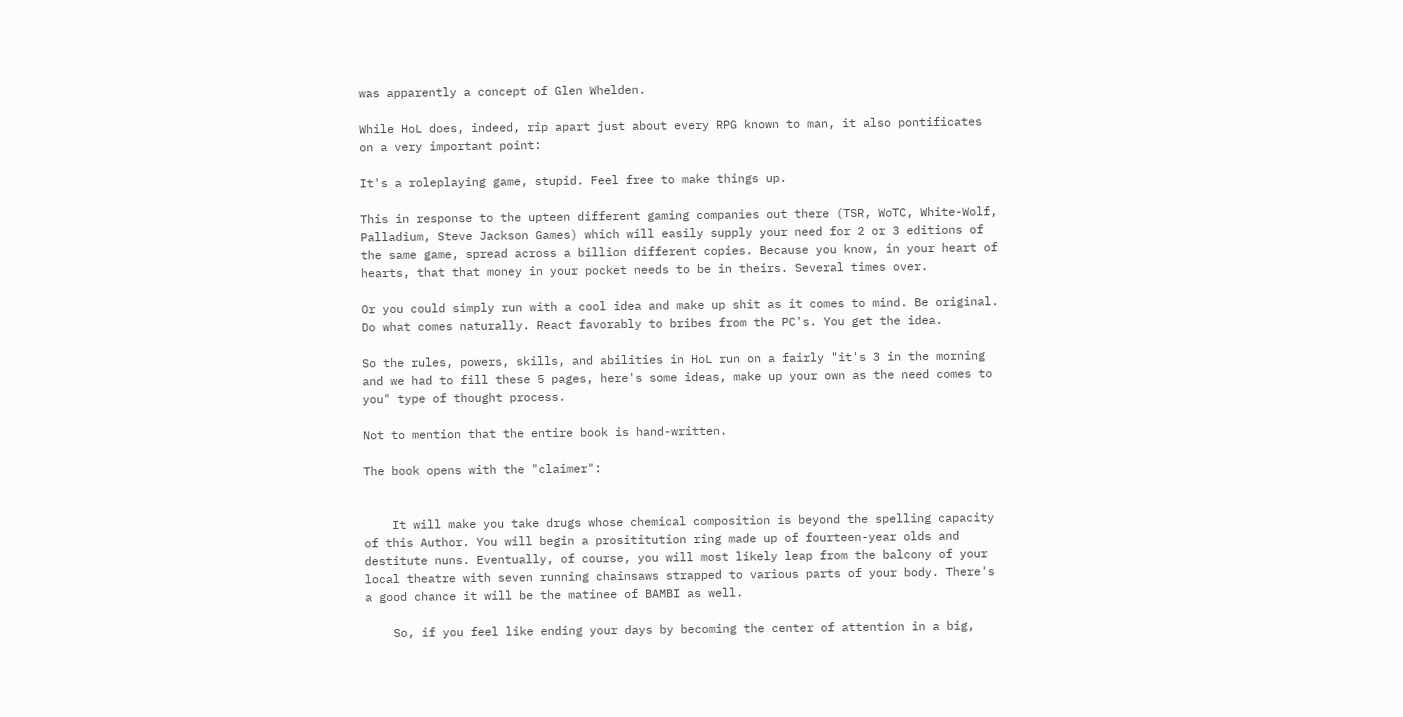was apparently a concept of Glen Whelden.

While HoL does, indeed, rip apart just about every RPG known to man, it also pontificates on a very important point:

It's a roleplaying game, stupid. Feel free to make things up.

This in response to the upteen different gaming companies out there (TSR, WoTC, White-Wolf, Palladium, Steve Jackson Games) which will easily supply your need for 2 or 3 editions of the same game, spread across a billion different copies. Because you know, in your heart of hearts, that that money in your pocket needs to be in theirs. Several times over.

Or you could simply run with a cool idea and make up shit as it comes to mind. Be original. Do what comes naturally. React favorably to bribes from the PC's. You get the idea.

So the rules, powers, skills, and abilities in HoL run on a fairly "it's 3 in the morning and we had to fill these 5 pages, here's some ideas, make up your own as the need comes to you" type of thought process.

Not to mention that the entire book is hand-written.

The book opens with the "claimer":


    It will make you take drugs whose chemical composition is beyond the spelling capacity of this Author. You will begin a prosititution ring made up of fourteen-year olds and destitute nuns. Eventually, of course, you will most likely leap from the balcony of your local theatre with seven running chainsaws strapped to various parts of your body. There's a good chance it will be the matinee of BAMBI as well.

    So, if you feel like ending your days by becoming the center of attention in a big,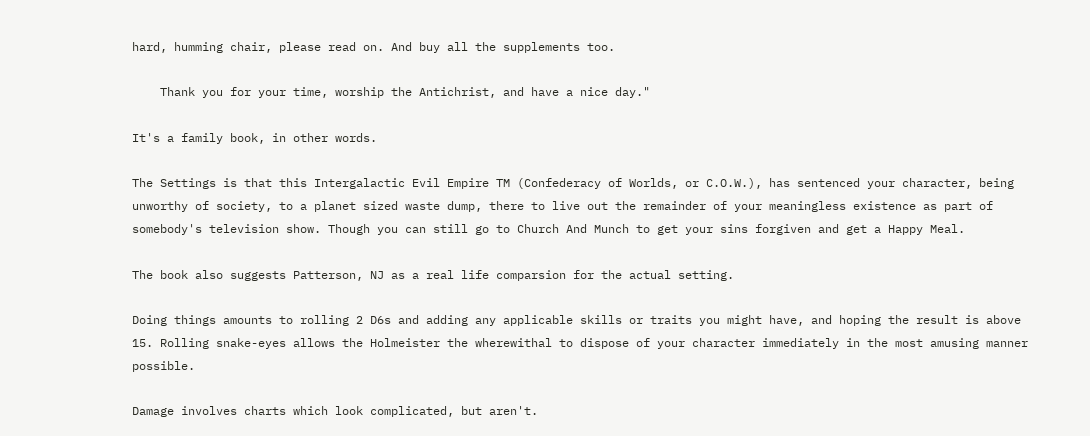hard, humming chair, please read on. And buy all the supplements too.

    Thank you for your time, worship the Antichrist, and have a nice day."

It's a family book, in other words.

The Settings is that this Intergalactic Evil Empire TM (Confederacy of Worlds, or C.O.W.), has sentenced your character, being unworthy of society, to a planet sized waste dump, there to live out the remainder of your meaningless existence as part of somebody's television show. Though you can still go to Church And Munch to get your sins forgiven and get a Happy Meal.

The book also suggests Patterson, NJ as a real life comparsion for the actual setting.

Doing things amounts to rolling 2 D6s and adding any applicable skills or traits you might have, and hoping the result is above 15. Rolling snake-eyes allows the Holmeister the wherewithal to dispose of your character immediately in the most amusing manner possible.

Damage involves charts which look complicated, but aren't.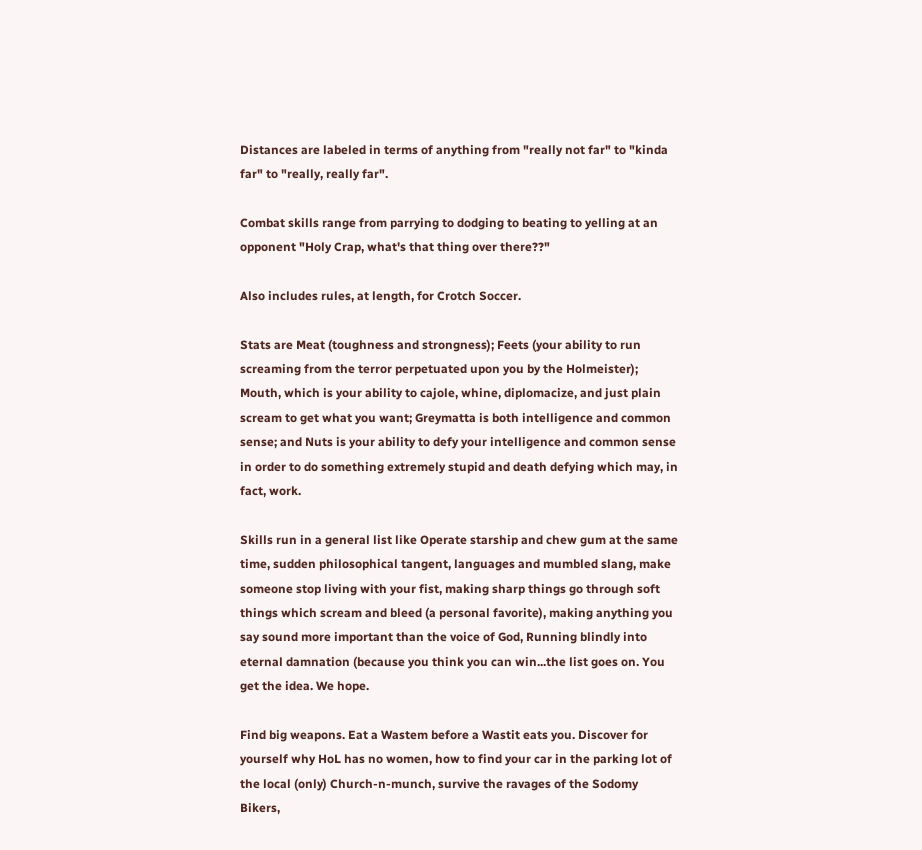Distances are labeled in terms of anything from "really not far" to "kinda far" to "really, really far".

Combat skills range from parrying to dodging to beating to yelling at an opponent "Holy Crap, what's that thing over there??"

Also includes rules, at length, for Crotch Soccer.

Stats are Meat (toughness and strongness); Feets (your ability to run screaming from the terror perpetuated upon you by the Holmeister); Mouth, which is your ability to cajole, whine, diplomacize, and just plain scream to get what you want; Greymatta is both intelligence and common sense; and Nuts is your ability to defy your intelligence and common sense in order to do something extremely stupid and death defying which may, in fact, work.

Skills run in a general list like Operate starship and chew gum at the same time, sudden philosophical tangent, languages and mumbled slang, make someone stop living with your fist, making sharp things go through soft things which scream and bleed (a personal favorite), making anything you say sound more important than the voice of God, Running blindly into eternal damnation (because you think you can win...the list goes on. You get the idea. We hope.

Find big weapons. Eat a Wastem before a Wastit eats you. Discover for yourself why HoL has no women, how to find your car in the parking lot of the local (only) Church-n-munch, survive the ravages of the Sodomy Bikers,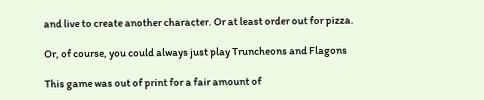and live to create another character. Or at least order out for pizza.

Or, of course, you could always just play Truncheons and Flagons

This game was out of print for a fair amount of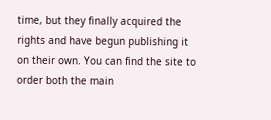time, but they finally acquired the rights and have begun publishing it on their own. You can find the site to order both the main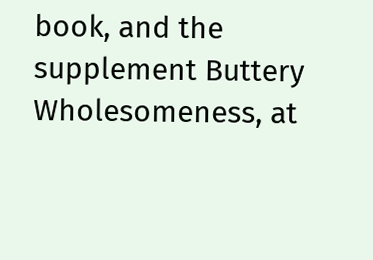book, and the supplement Buttery Wholesomeness, at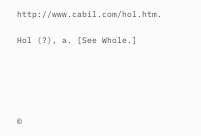http://www.cabil.com/hol.htm.

Hol (?), a. [See Whole.]





©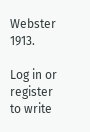Webster 1913.

Log in or register to write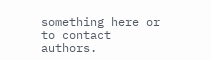something here or to contact authors.